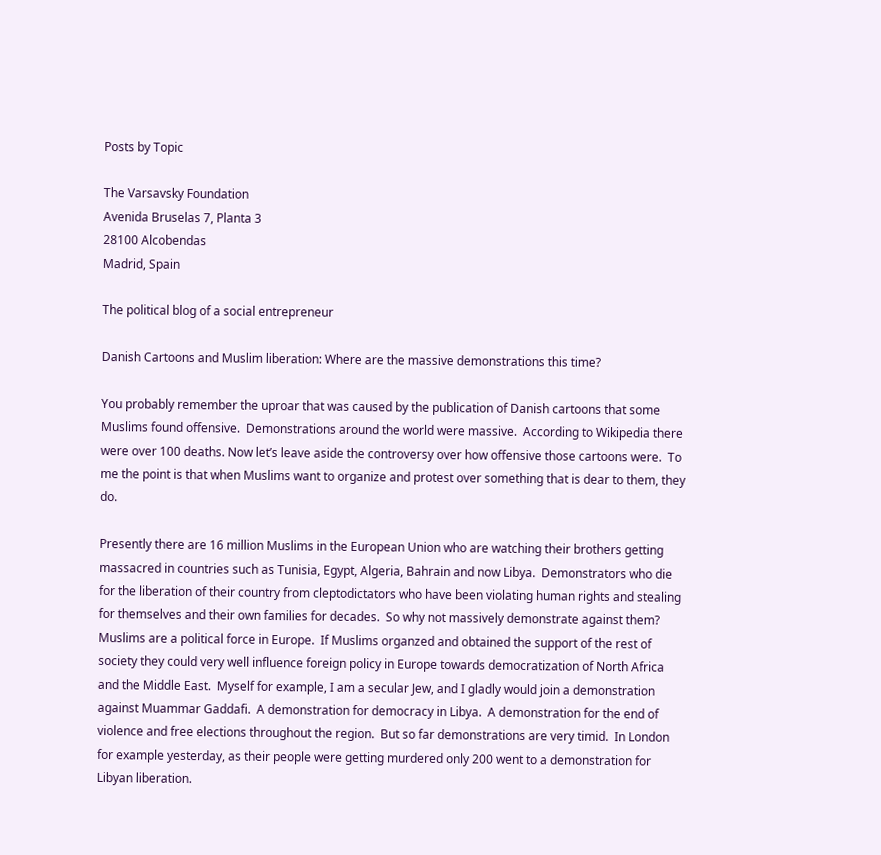Posts by Topic

The Varsavsky Foundation
Avenida Bruselas 7, Planta 3
28100 Alcobendas
Madrid, Spain

The political blog of a social entrepreneur

Danish Cartoons and Muslim liberation: Where are the massive demonstrations this time?

You probably remember the uproar that was caused by the publication of Danish cartoons that some Muslims found offensive.  Demonstrations around the world were massive.  According to Wikipedia there were over 100 deaths. Now let’s leave aside the controversy over how offensive those cartoons were.  To me the point is that when Muslims want to organize and protest over something that is dear to them, they do.

Presently there are 16 million Muslims in the European Union who are watching their brothers getting massacred in countries such as Tunisia, Egypt, Algeria, Bahrain and now Libya.  Demonstrators who die for the liberation of their country from cleptodictators who have been violating human rights and stealing for themselves and their own families for decades.  So why not massively demonstrate against them?  Muslims are a political force in Europe.  If Muslims organzed and obtained the support of the rest of society they could very well influence foreign policy in Europe towards democratization of North Africa and the Middle East.  Myself for example, I am a secular Jew, and I gladly would join a demonstration against Muammar Gaddafi.  A demonstration for democracy in Libya.  A demonstration for the end of violence and free elections throughout the region.  But so far demonstrations are very timid.  In London for example yesterday, as their people were getting murdered only 200 went to a demonstration for Libyan liberation.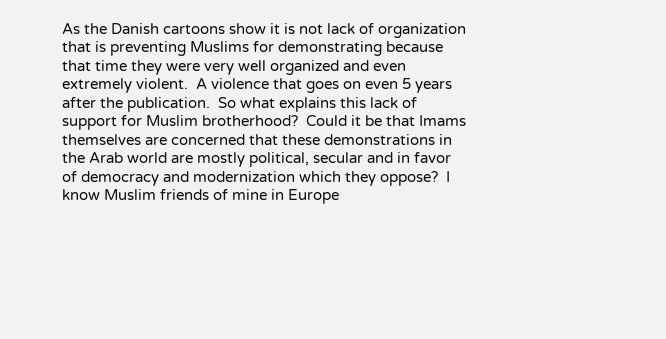As the Danish cartoons show it is not lack of organization that is preventing Muslims for demonstrating because that time they were very well organized and even extremely violent.  A violence that goes on even 5 years after the publication.  So what explains this lack of support for Muslim brotherhood?  Could it be that Imams themselves are concerned that these demonstrations in the Arab world are mostly political, secular and in favor of democracy and modernization which they oppose?  I know Muslim friends of mine in Europe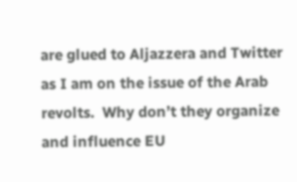are glued to Aljazzera and Twitter as I am on the issue of the Arab revolts.  Why don’t they organize and influence EU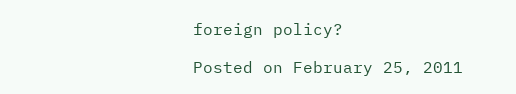foreign policy?

Posted on February 25, 2011